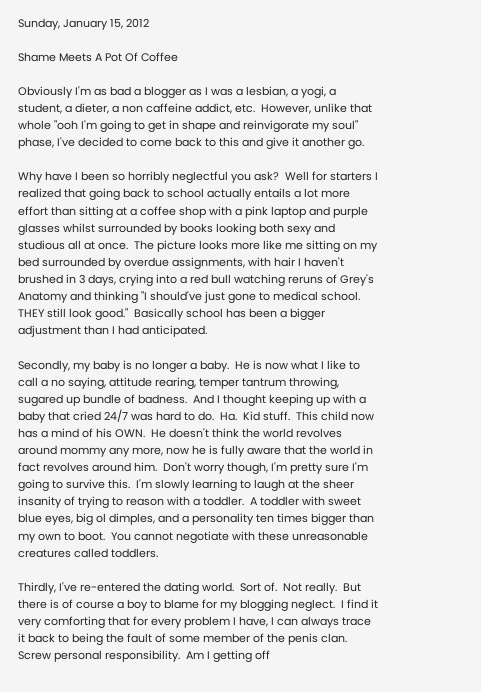Sunday, January 15, 2012

Shame Meets A Pot Of Coffee

Obviously I'm as bad a blogger as I was a lesbian, a yogi, a student, a dieter, a non caffeine addict, etc.  However, unlike that whole "ooh I'm going to get in shape and reinvigorate my soul" phase, I've decided to come back to this and give it another go.

Why have I been so horribly neglectful you ask?  Well for starters I realized that going back to school actually entails a lot more effort than sitting at a coffee shop with a pink laptop and purple glasses whilst surrounded by books looking both sexy and studious all at once.  The picture looks more like me sitting on my bed surrounded by overdue assignments, with hair I haven't brushed in 3 days, crying into a red bull watching reruns of Grey's Anatomy and thinking "I should've just gone to medical school.  THEY still look good."  Basically school has been a bigger adjustment than I had anticipated.

Secondly, my baby is no longer a baby.  He is now what I like to call a no saying, attitude rearing, temper tantrum throwing, sugared up bundle of badness.  And I thought keeping up with a baby that cried 24/7 was hard to do.  Ha.  Kid stuff.  This child now has a mind of his OWN.  He doesn't think the world revolves around mommy any more, now he is fully aware that the world in fact revolves around him.  Don't worry though, I'm pretty sure I'm going to survive this.  I'm slowly learning to laugh at the sheer insanity of trying to reason with a toddler.  A toddler with sweet blue eyes, big ol dimples, and a personality ten times bigger than my own to boot.  You cannot negotiate with these unreasonable creatures called toddlers.

Thirdly, I've re-entered the dating world.  Sort of.  Not really.  But there is of course a boy to blame for my blogging neglect.  I find it very comforting that for every problem I have, I can always trace it back to being the fault of some member of the penis clan.  Screw personal responsibility.  Am I getting off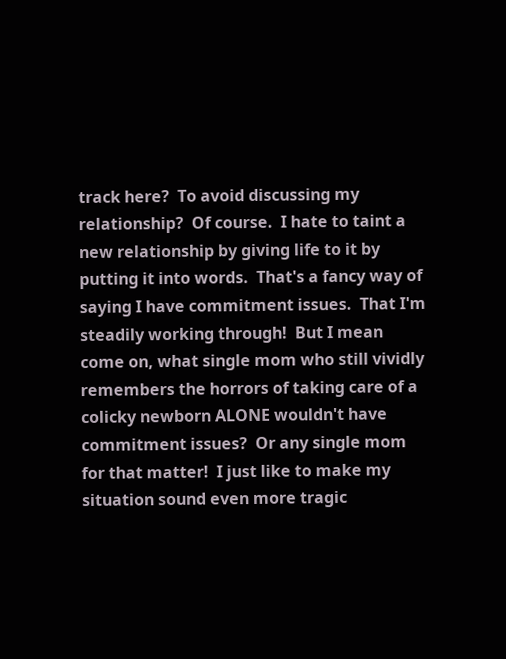track here?  To avoid discussing my relationship?  Of course.  I hate to taint a new relationship by giving life to it by putting it into words.  That's a fancy way of saying I have commitment issues.  That I'm steadily working through!  But I mean come on, what single mom who still vividly remembers the horrors of taking care of a colicky newborn ALONE wouldn't have commitment issues?  Or any single mom for that matter!  I just like to make my situation sound even more tragic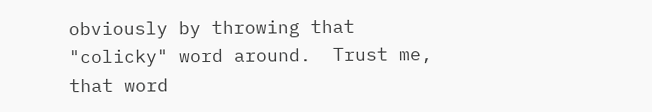obviously by throwing that "colicky" word around.  Trust me, that word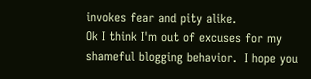invokes fear and pity alike.
Ok I think I'm out of excuses for my shameful blogging behavior.  I hope you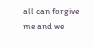all can forgive me and we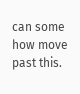can some how move past this.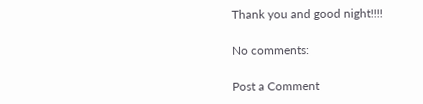Thank you and good night!!!!

No comments:

Post a Comment